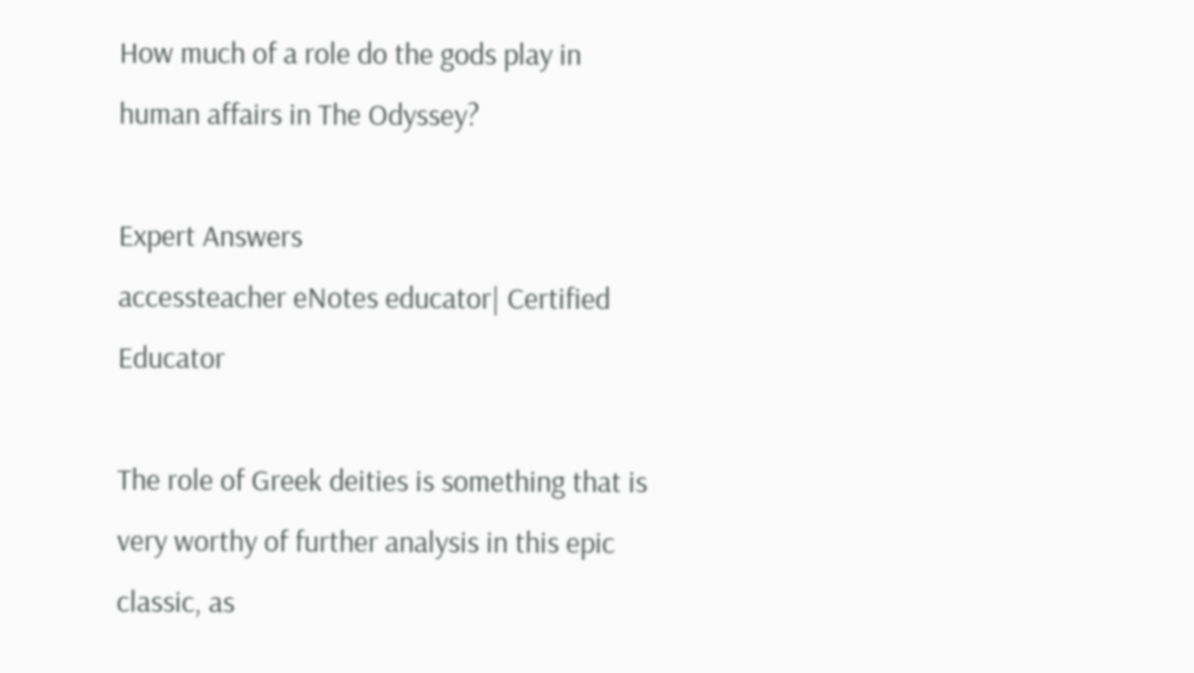How much of a role do the gods play in human affairs in The Odyssey?

Expert Answers
accessteacher eNotes educator| Certified Educator

The role of Greek deities is something that is very worthy of further analysis in this epic classic, as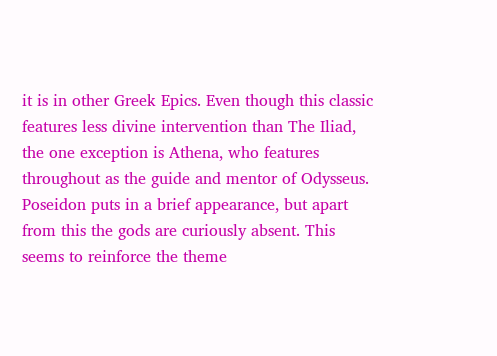it is in other Greek Epics. Even though this classic features less divine intervention than The Iliad, the one exception is Athena, who features throughout as the guide and mentor of Odysseus. Poseidon puts in a brief appearance, but apart from this the gods are curiously absent. This seems to reinforce the theme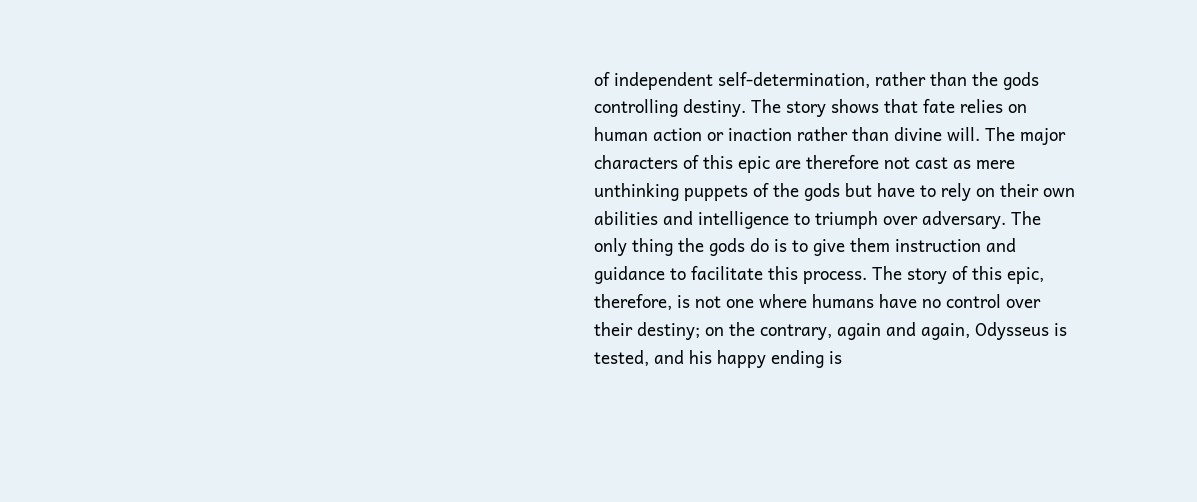of independent self-determination, rather than the gods controlling destiny. The story shows that fate relies on human action or inaction rather than divine will. The major characters of this epic are therefore not cast as mere unthinking puppets of the gods but have to rely on their own abilities and intelligence to triumph over adversary. The only thing the gods do is to give them instruction and guidance to facilitate this process. The story of this epic, therefore, is not one where humans have no control over their destiny; on the contrary, again and again, Odysseus is tested, and his happy ending is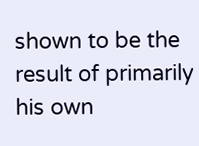shown to be the result of primarily his own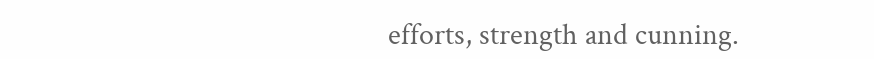efforts, strength and cunning.